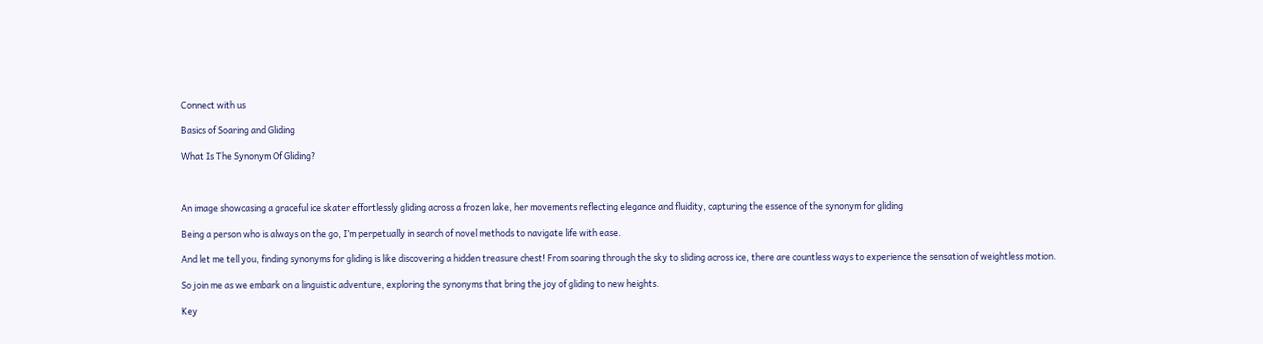Connect with us

Basics of Soaring and Gliding

What Is The Synonym Of Gliding?



An image showcasing a graceful ice skater effortlessly gliding across a frozen lake, her movements reflecting elegance and fluidity, capturing the essence of the synonym for gliding

Being a person who is always on the go, I’m perpetually in search of novel methods to navigate life with ease.

And let me tell you, finding synonyms for gliding is like discovering a hidden treasure chest! From soaring through the sky to sliding across ice, there are countless ways to experience the sensation of weightless motion.

So join me as we embark on a linguistic adventure, exploring the synonyms that bring the joy of gliding to new heights.

Key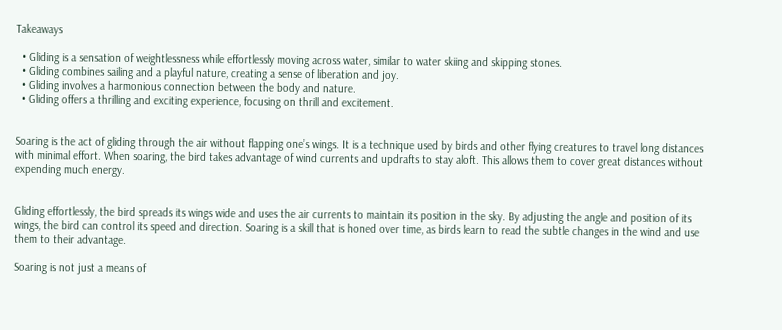Takeaways

  • Gliding is a sensation of weightlessness while effortlessly moving across water, similar to water skiing and skipping stones.
  • Gliding combines sailing and a playful nature, creating a sense of liberation and joy.
  • Gliding involves a harmonious connection between the body and nature.
  • Gliding offers a thrilling and exciting experience, focusing on thrill and excitement.


Soaring is the act of gliding through the air without flapping one’s wings. It is a technique used by birds and other flying creatures to travel long distances with minimal effort. When soaring, the bird takes advantage of wind currents and updrafts to stay aloft. This allows them to cover great distances without expending much energy.


Gliding effortlessly, the bird spreads its wings wide and uses the air currents to maintain its position in the sky. By adjusting the angle and position of its wings, the bird can control its speed and direction. Soaring is a skill that is honed over time, as birds learn to read the subtle changes in the wind and use them to their advantage.

Soaring is not just a means of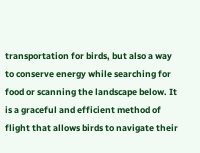transportation for birds, but also a way to conserve energy while searching for food or scanning the landscape below. It is a graceful and efficient method of flight that allows birds to navigate their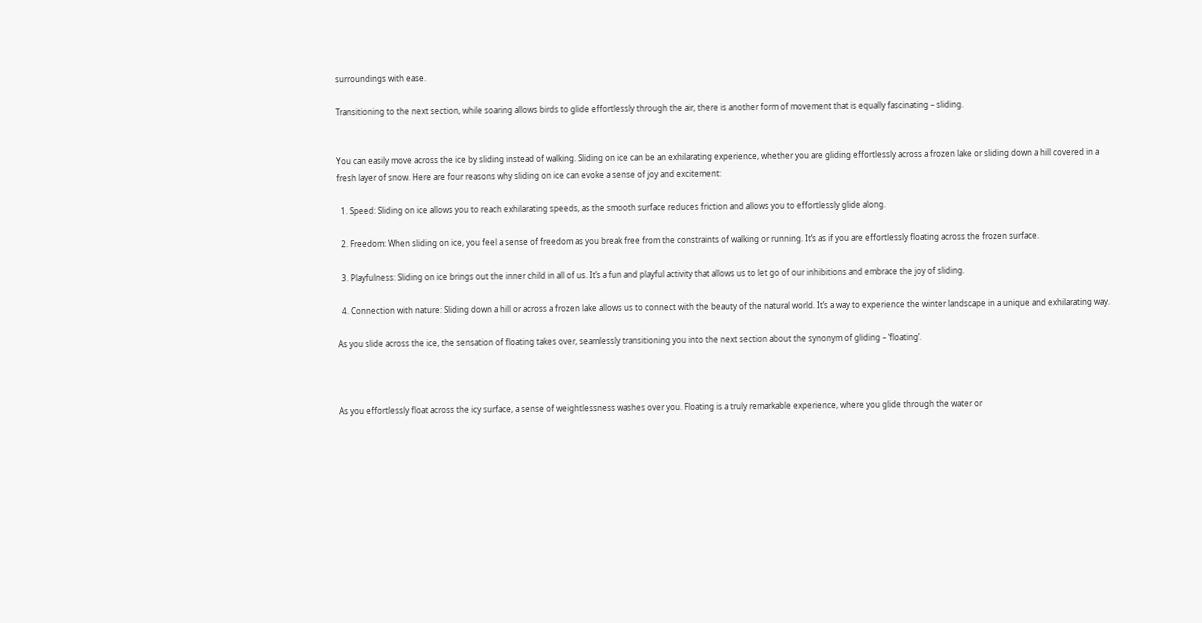surroundings with ease.

Transitioning to the next section, while soaring allows birds to glide effortlessly through the air, there is another form of movement that is equally fascinating – sliding.


You can easily move across the ice by sliding instead of walking. Sliding on ice can be an exhilarating experience, whether you are gliding effortlessly across a frozen lake or sliding down a hill covered in a fresh layer of snow. Here are four reasons why sliding on ice can evoke a sense of joy and excitement:

  1. Speed: Sliding on ice allows you to reach exhilarating speeds, as the smooth surface reduces friction and allows you to effortlessly glide along.

  2. Freedom: When sliding on ice, you feel a sense of freedom as you break free from the constraints of walking or running. It’s as if you are effortlessly floating across the frozen surface.

  3. Playfulness: Sliding on ice brings out the inner child in all of us. It’s a fun and playful activity that allows us to let go of our inhibitions and embrace the joy of sliding.

  4. Connection with nature: Sliding down a hill or across a frozen lake allows us to connect with the beauty of the natural world. It’s a way to experience the winter landscape in a unique and exhilarating way.

As you slide across the ice, the sensation of floating takes over, seamlessly transitioning you into the next section about the synonym of gliding – ‘floating’.



As you effortlessly float across the icy surface, a sense of weightlessness washes over you. Floating is a truly remarkable experience, where you glide through the water or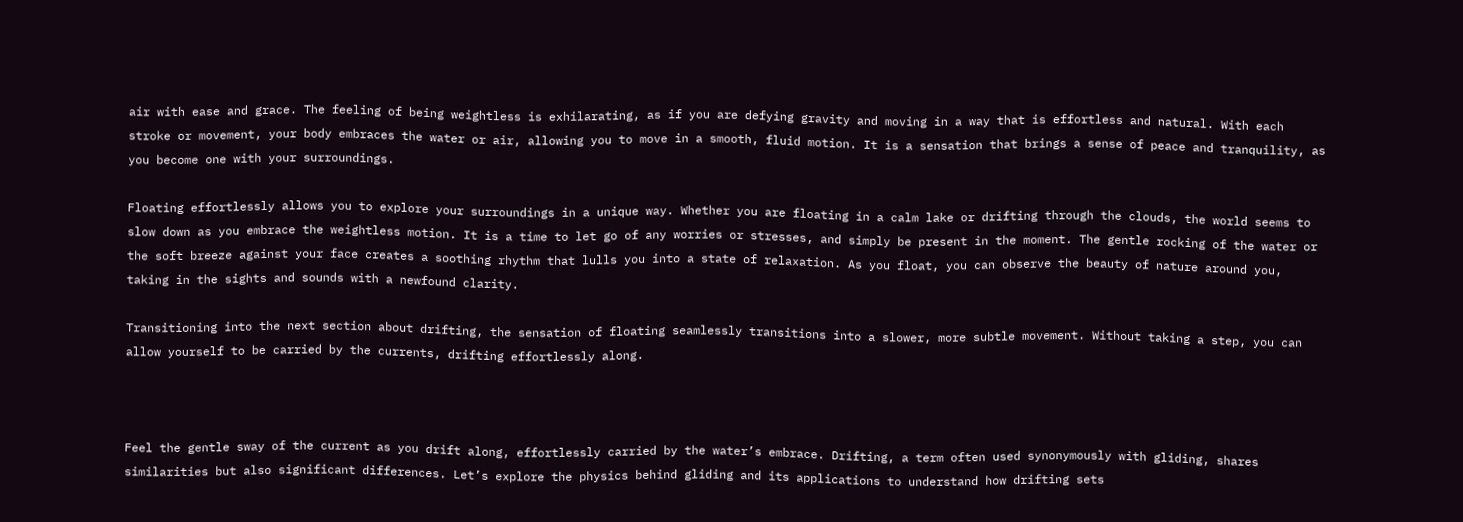air with ease and grace. The feeling of being weightless is exhilarating, as if you are defying gravity and moving in a way that is effortless and natural. With each stroke or movement, your body embraces the water or air, allowing you to move in a smooth, fluid motion. It is a sensation that brings a sense of peace and tranquility, as you become one with your surroundings.

Floating effortlessly allows you to explore your surroundings in a unique way. Whether you are floating in a calm lake or drifting through the clouds, the world seems to slow down as you embrace the weightless motion. It is a time to let go of any worries or stresses, and simply be present in the moment. The gentle rocking of the water or the soft breeze against your face creates a soothing rhythm that lulls you into a state of relaxation. As you float, you can observe the beauty of nature around you, taking in the sights and sounds with a newfound clarity.

Transitioning into the next section about drifting, the sensation of floating seamlessly transitions into a slower, more subtle movement. Without taking a step, you can allow yourself to be carried by the currents, drifting effortlessly along.



Feel the gentle sway of the current as you drift along, effortlessly carried by the water’s embrace. Drifting, a term often used synonymously with gliding, shares similarities but also significant differences. Let’s explore the physics behind gliding and its applications to understand how drifting sets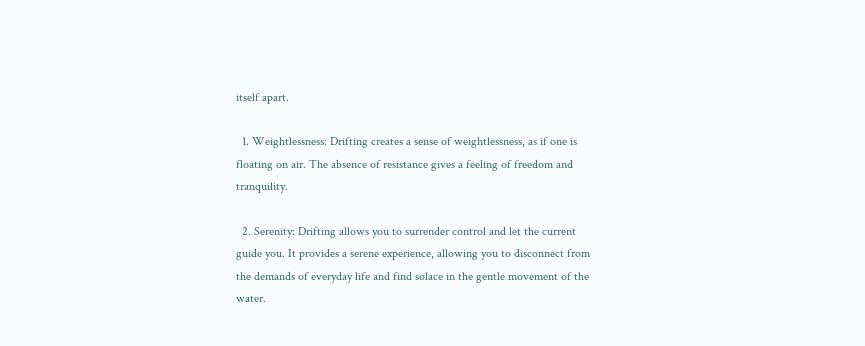itself apart.

  1. Weightlessness: Drifting creates a sense of weightlessness, as if one is floating on air. The absence of resistance gives a feeling of freedom and tranquility.

  2. Serenity: Drifting allows you to surrender control and let the current guide you. It provides a serene experience, allowing you to disconnect from the demands of everyday life and find solace in the gentle movement of the water.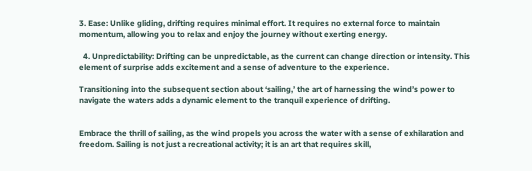3. Ease: Unlike gliding, drifting requires minimal effort. It requires no external force to maintain momentum, allowing you to relax and enjoy the journey without exerting energy.

  4. Unpredictability: Drifting can be unpredictable, as the current can change direction or intensity. This element of surprise adds excitement and a sense of adventure to the experience.

Transitioning into the subsequent section about ‘sailing,’ the art of harnessing the wind’s power to navigate the waters adds a dynamic element to the tranquil experience of drifting.


Embrace the thrill of sailing, as the wind propels you across the water with a sense of exhilaration and freedom. Sailing is not just a recreational activity; it is an art that requires skill,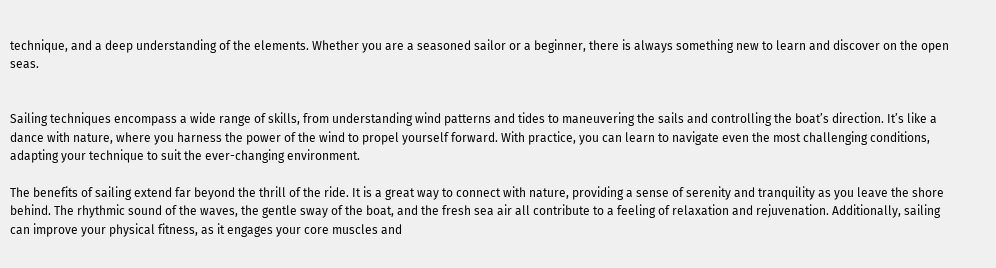technique, and a deep understanding of the elements. Whether you are a seasoned sailor or a beginner, there is always something new to learn and discover on the open seas.


Sailing techniques encompass a wide range of skills, from understanding wind patterns and tides to maneuvering the sails and controlling the boat’s direction. It’s like a dance with nature, where you harness the power of the wind to propel yourself forward. With practice, you can learn to navigate even the most challenging conditions, adapting your technique to suit the ever-changing environment.

The benefits of sailing extend far beyond the thrill of the ride. It is a great way to connect with nature, providing a sense of serenity and tranquility as you leave the shore behind. The rhythmic sound of the waves, the gentle sway of the boat, and the fresh sea air all contribute to a feeling of relaxation and rejuvenation. Additionally, sailing can improve your physical fitness, as it engages your core muscles and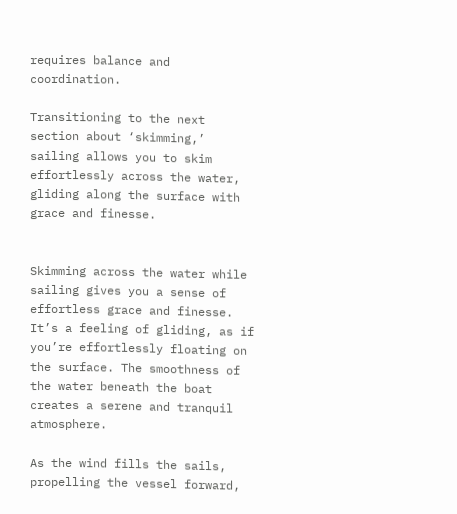requires balance and coordination.

Transitioning to the next section about ‘skimming,’ sailing allows you to skim effortlessly across the water, gliding along the surface with grace and finesse.


Skimming across the water while sailing gives you a sense of effortless grace and finesse. It’s a feeling of gliding, as if you’re effortlessly floating on the surface. The smoothness of the water beneath the boat creates a serene and tranquil atmosphere.

As the wind fills the sails, propelling the vessel forward,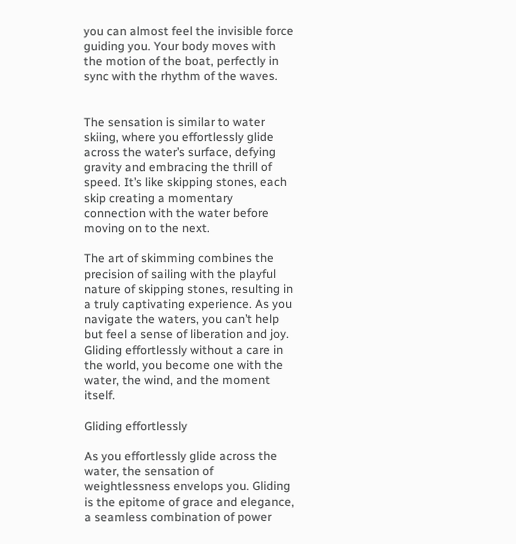you can almost feel the invisible force guiding you. Your body moves with the motion of the boat, perfectly in sync with the rhythm of the waves.


The sensation is similar to water skiing, where you effortlessly glide across the water’s surface, defying gravity and embracing the thrill of speed. It’s like skipping stones, each skip creating a momentary connection with the water before moving on to the next.

The art of skimming combines the precision of sailing with the playful nature of skipping stones, resulting in a truly captivating experience. As you navigate the waters, you can’t help but feel a sense of liberation and joy. Gliding effortlessly without a care in the world, you become one with the water, the wind, and the moment itself.

Gliding effortlessly

As you effortlessly glide across the water, the sensation of weightlessness envelops you. Gliding is the epitome of grace and elegance, a seamless combination of power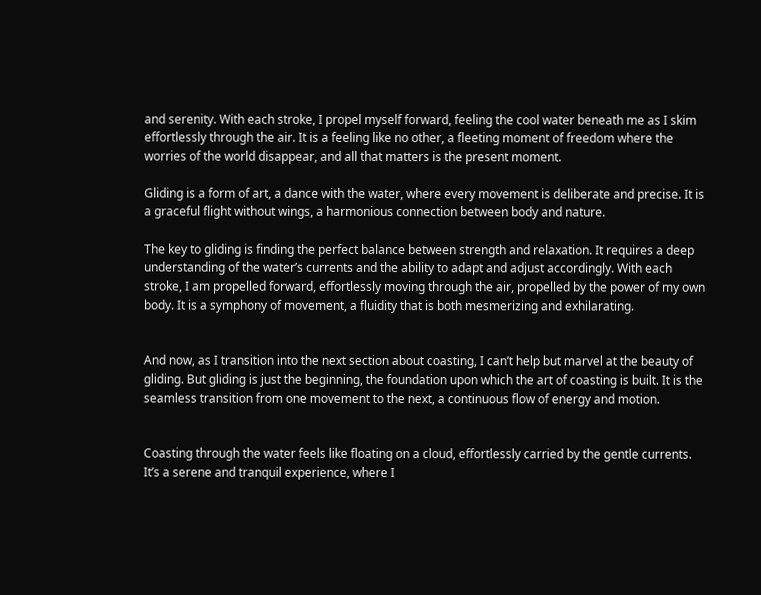and serenity. With each stroke, I propel myself forward, feeling the cool water beneath me as I skim effortlessly through the air. It is a feeling like no other, a fleeting moment of freedom where the worries of the world disappear, and all that matters is the present moment.

Gliding is a form of art, a dance with the water, where every movement is deliberate and precise. It is a graceful flight without wings, a harmonious connection between body and nature.

The key to gliding is finding the perfect balance between strength and relaxation. It requires a deep understanding of the water’s currents and the ability to adapt and adjust accordingly. With each stroke, I am propelled forward, effortlessly moving through the air, propelled by the power of my own body. It is a symphony of movement, a fluidity that is both mesmerizing and exhilarating.


And now, as I transition into the next section about coasting, I can’t help but marvel at the beauty of gliding. But gliding is just the beginning, the foundation upon which the art of coasting is built. It is the seamless transition from one movement to the next, a continuous flow of energy and motion.


Coasting through the water feels like floating on a cloud, effortlessly carried by the gentle currents. It’s a serene and tranquil experience, where I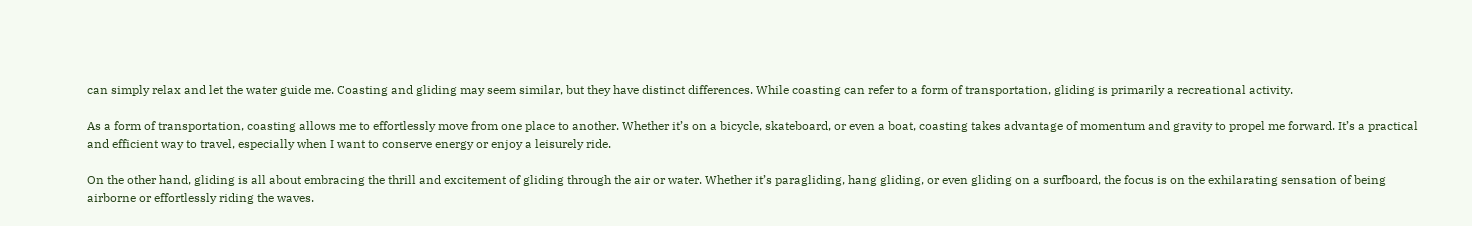can simply relax and let the water guide me. Coasting and gliding may seem similar, but they have distinct differences. While coasting can refer to a form of transportation, gliding is primarily a recreational activity.

As a form of transportation, coasting allows me to effortlessly move from one place to another. Whether it’s on a bicycle, skateboard, or even a boat, coasting takes advantage of momentum and gravity to propel me forward. It’s a practical and efficient way to travel, especially when I want to conserve energy or enjoy a leisurely ride.

On the other hand, gliding is all about embracing the thrill and excitement of gliding through the air or water. Whether it’s paragliding, hang gliding, or even gliding on a surfboard, the focus is on the exhilarating sensation of being airborne or effortlessly riding the waves.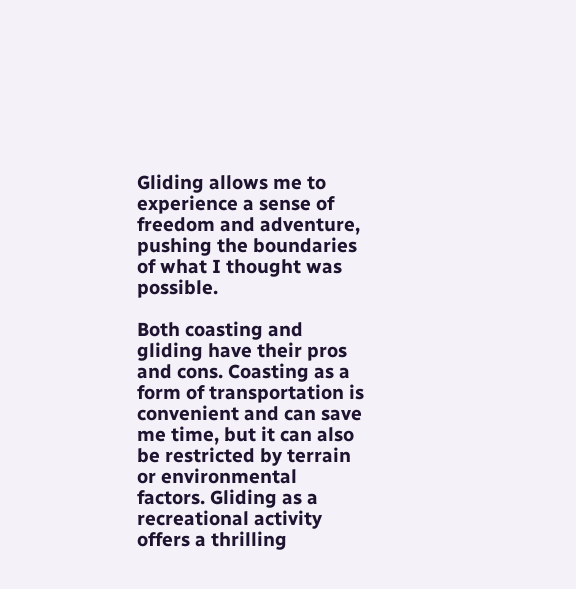Gliding allows me to experience a sense of freedom and adventure, pushing the boundaries of what I thought was possible.

Both coasting and gliding have their pros and cons. Coasting as a form of transportation is convenient and can save me time, but it can also be restricted by terrain or environmental factors. Gliding as a recreational activity offers a thrilling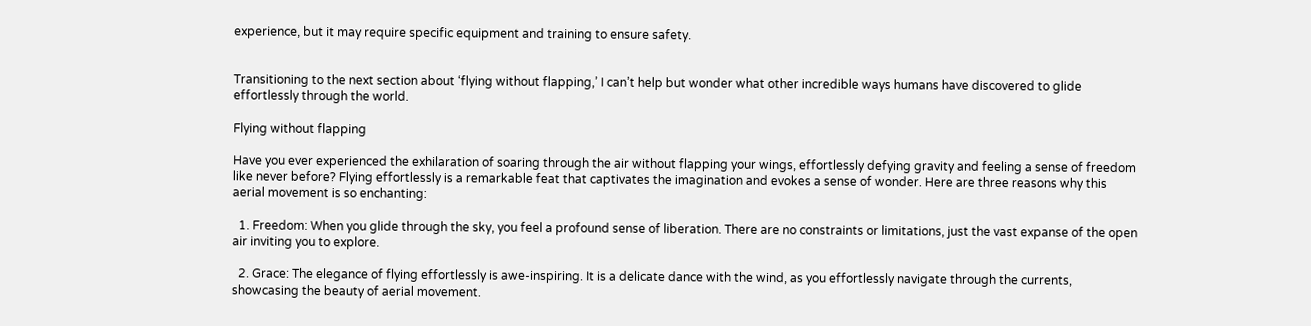experience, but it may require specific equipment and training to ensure safety.


Transitioning to the next section about ‘flying without flapping,’ I can’t help but wonder what other incredible ways humans have discovered to glide effortlessly through the world.

Flying without flapping

Have you ever experienced the exhilaration of soaring through the air without flapping your wings, effortlessly defying gravity and feeling a sense of freedom like never before? Flying effortlessly is a remarkable feat that captivates the imagination and evokes a sense of wonder. Here are three reasons why this aerial movement is so enchanting:

  1. Freedom: When you glide through the sky, you feel a profound sense of liberation. There are no constraints or limitations, just the vast expanse of the open air inviting you to explore.

  2. Grace: The elegance of flying effortlessly is awe-inspiring. It is a delicate dance with the wind, as you effortlessly navigate through the currents, showcasing the beauty of aerial movement.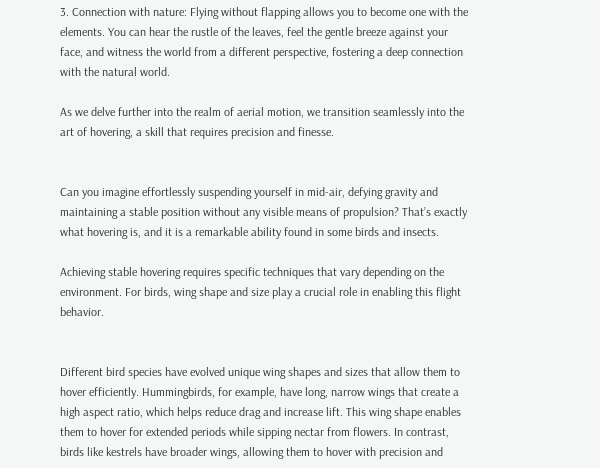3. Connection with nature: Flying without flapping allows you to become one with the elements. You can hear the rustle of the leaves, feel the gentle breeze against your face, and witness the world from a different perspective, fostering a deep connection with the natural world.

As we delve further into the realm of aerial motion, we transition seamlessly into the art of hovering, a skill that requires precision and finesse.


Can you imagine effortlessly suspending yourself in mid-air, defying gravity and maintaining a stable position without any visible means of propulsion? That’s exactly what hovering is, and it is a remarkable ability found in some birds and insects.

Achieving stable hovering requires specific techniques that vary depending on the environment. For birds, wing shape and size play a crucial role in enabling this flight behavior.


Different bird species have evolved unique wing shapes and sizes that allow them to hover efficiently. Hummingbirds, for example, have long, narrow wings that create a high aspect ratio, which helps reduce drag and increase lift. This wing shape enables them to hover for extended periods while sipping nectar from flowers. In contrast, birds like kestrels have broader wings, allowing them to hover with precision and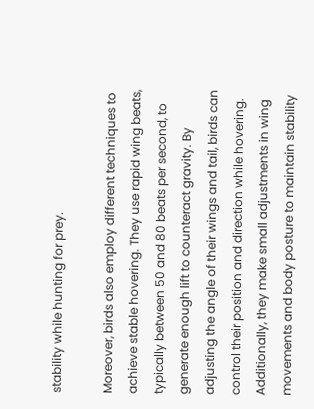stability while hunting for prey.

Moreover, birds also employ different techniques to achieve stable hovering. They use rapid wing beats, typically between 50 and 80 beats per second, to generate enough lift to counteract gravity. By adjusting the angle of their wings and tail, birds can control their position and direction while hovering. Additionally, they make small adjustments in wing movements and body posture to maintain stability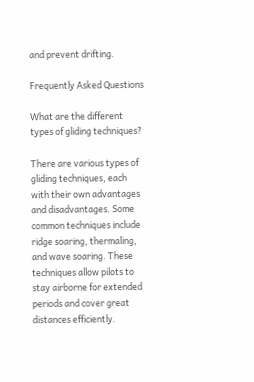and prevent drifting.

Frequently Asked Questions

What are the different types of gliding techniques?

There are various types of gliding techniques, each with their own advantages and disadvantages. Some common techniques include ridge soaring, thermaling, and wave soaring. These techniques allow pilots to stay airborne for extended periods and cover great distances efficiently.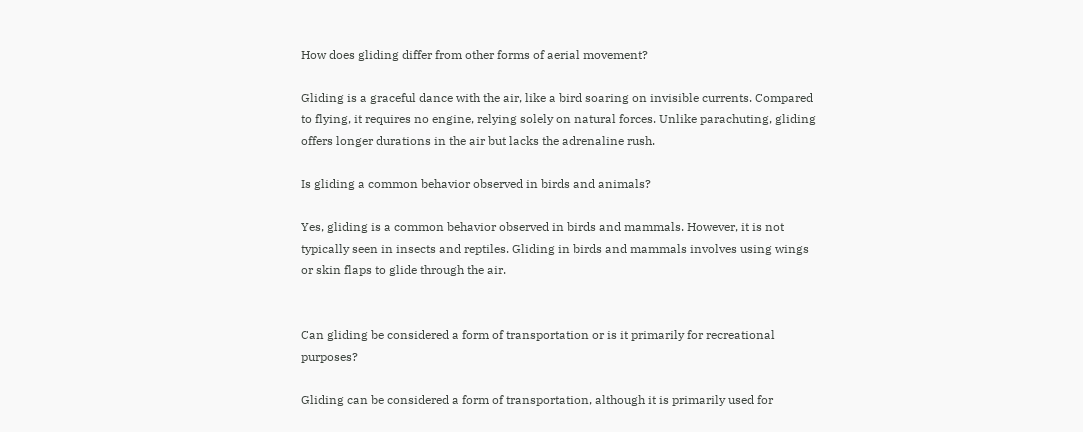How does gliding differ from other forms of aerial movement?

Gliding is a graceful dance with the air, like a bird soaring on invisible currents. Compared to flying, it requires no engine, relying solely on natural forces. Unlike parachuting, gliding offers longer durations in the air but lacks the adrenaline rush.

Is gliding a common behavior observed in birds and animals?

Yes, gliding is a common behavior observed in birds and mammals. However, it is not typically seen in insects and reptiles. Gliding in birds and mammals involves using wings or skin flaps to glide through the air.


Can gliding be considered a form of transportation or is it primarily for recreational purposes?

Gliding can be considered a form of transportation, although it is primarily used for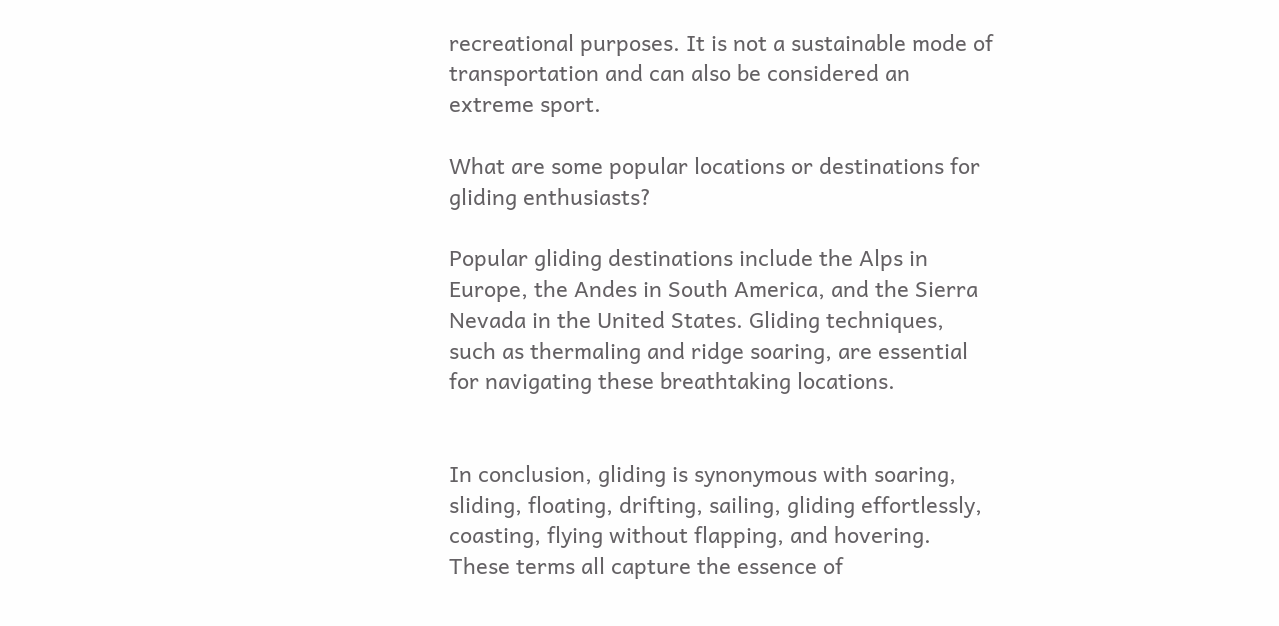recreational purposes. It is not a sustainable mode of transportation and can also be considered an extreme sport.

What are some popular locations or destinations for gliding enthusiasts?

Popular gliding destinations include the Alps in Europe, the Andes in South America, and the Sierra Nevada in the United States. Gliding techniques, such as thermaling and ridge soaring, are essential for navigating these breathtaking locations.


In conclusion, gliding is synonymous with soaring, sliding, floating, drifting, sailing, gliding effortlessly, coasting, flying without flapping, and hovering. These terms all capture the essence of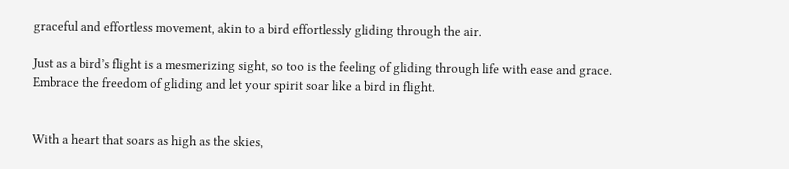graceful and effortless movement, akin to a bird effortlessly gliding through the air.

Just as a bird’s flight is a mesmerizing sight, so too is the feeling of gliding through life with ease and grace. Embrace the freedom of gliding and let your spirit soar like a bird in flight.


With a heart that soars as high as the skies,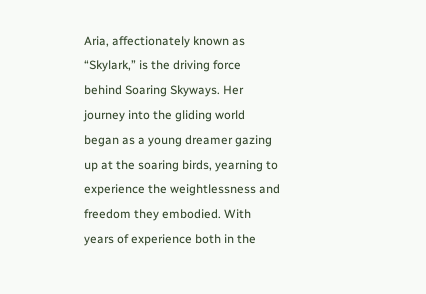Aria, affectionately known as “Skylark,” is the driving force behind Soaring Skyways. Her journey into the gliding world began as a young dreamer gazing up at the soaring birds, yearning to experience the weightlessness and freedom they embodied. With years of experience both in the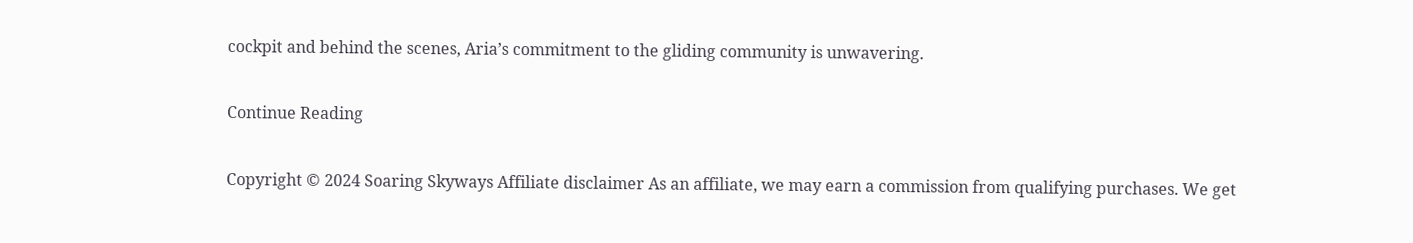cockpit and behind the scenes, Aria’s commitment to the gliding community is unwavering.

Continue Reading

Copyright © 2024 Soaring Skyways Affiliate disclaimer As an affiliate, we may earn a commission from qualifying purchases. We get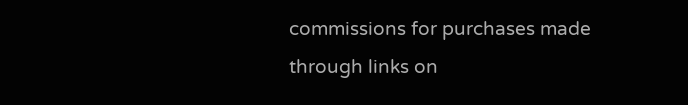commissions for purchases made through links on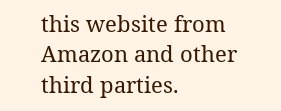this website from Amazon and other third parties.